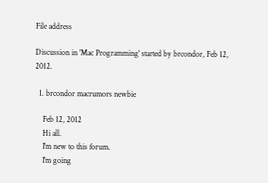File address

Discussion in 'Mac Programming' started by brcondor, Feb 12, 2012.

  1. brcondor macrumors newbie

    Feb 12, 2012
    Hi all.
    I'm new to this forum.
    I'm going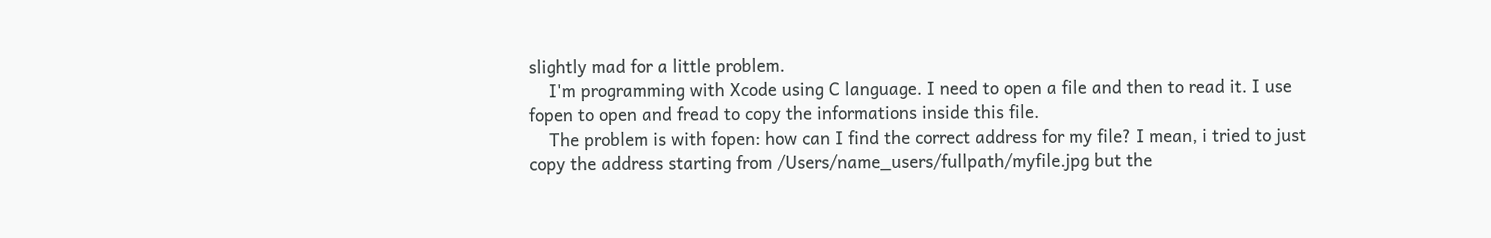slightly mad for a little problem.
    I'm programming with Xcode using C language. I need to open a file and then to read it. I use fopen to open and fread to copy the informations inside this file.
    The problem is with fopen: how can I find the correct address for my file? I mean, i tried to just copy the address starting from /Users/name_users/fullpath/myfile.jpg but the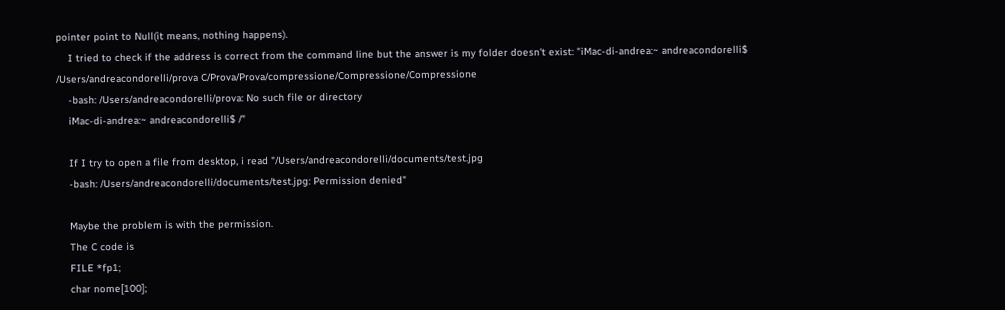pointer point to Null(it means, nothing happens).
    I tried to check if the address is correct from the command line but the answer is my folder doesn't exist: "iMac-di-andrea:~ andreacondorelli$ /Users/andreacondorelli/prova C/Prova/Prova/compressione/Compressione/Compressione
    -bash: /Users/andreacondorelli/prova: No such file or directory
    iMac-di-andrea:~ andreacondorelli$ /"

    If I try to open a file from desktop, i read "/Users/andreacondorelli/documents/test.jpg
    -bash: /Users/andreacondorelli/documents/test.jpg: Permission denied"

    Maybe the problem is with the permission.
    The C code is
    FILE *fp1;
    char nome[100];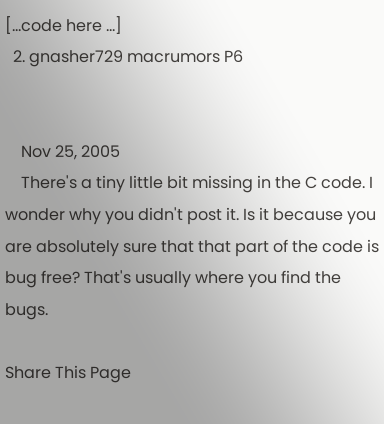[...code here ...]
  2. gnasher729 macrumors P6


    Nov 25, 2005
    There's a tiny little bit missing in the C code. I wonder why you didn't post it. Is it because you are absolutely sure that that part of the code is bug free? That's usually where you find the bugs.

Share This Page